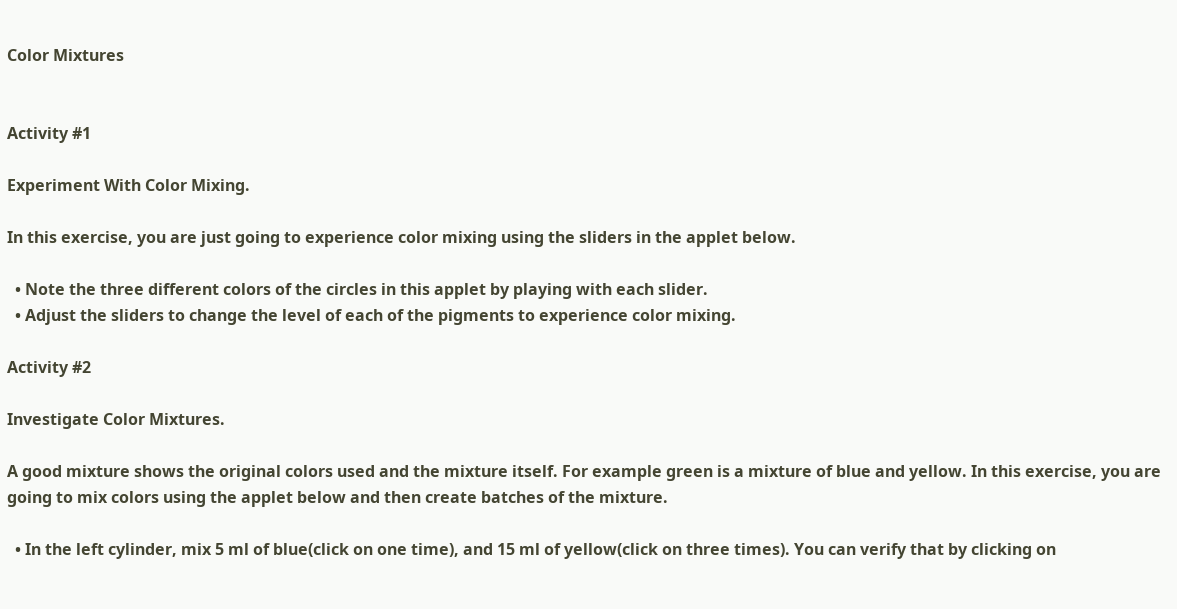Color Mixtures


Activity #1

Experiment With Color Mixing.

In this exercise, you are just going to experience color mixing using the sliders in the applet below.

  • Note the three different colors of the circles in this applet by playing with each slider.
  • Adjust the sliders to change the level of each of the pigments to experience color mixing.

Activity #2

Investigate Color Mixtures.

A good mixture shows the original colors used and the mixture itself. For example green is a mixture of blue and yellow. In this exercise, you are going to mix colors using the applet below and then create batches of the mixture.

  • In the left cylinder, mix 5 ml of blue(click on one time), and 15 ml of yellow(click on three times). You can verify that by clicking on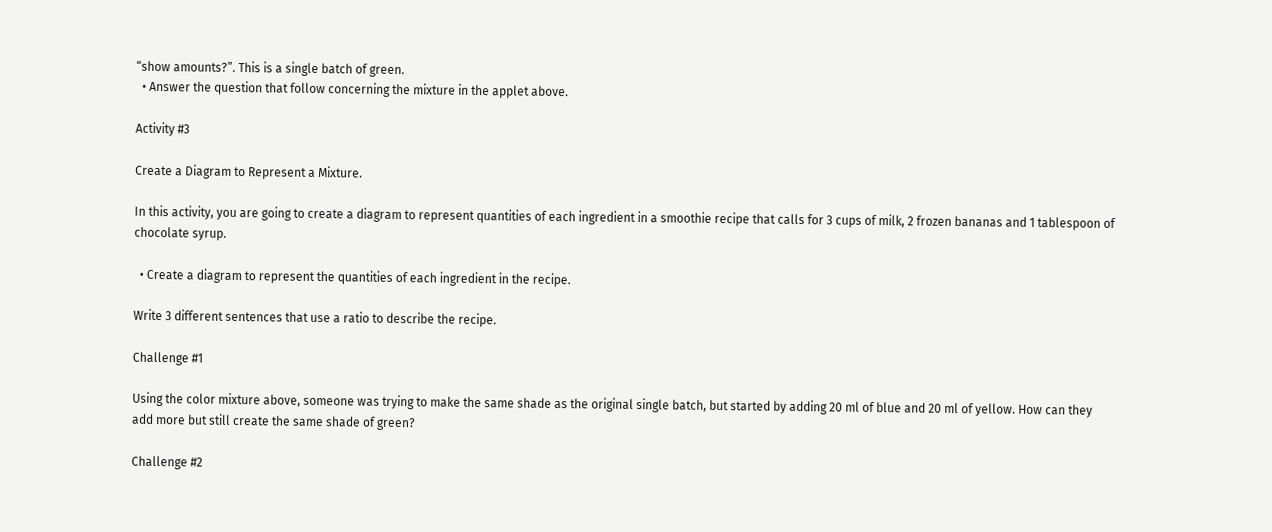“show amounts?”. This is a single batch of green.
  • Answer the question that follow concerning the mixture in the applet above.

Activity #3

Create a Diagram to Represent a Mixture.

In this activity, you are going to create a diagram to represent quantities of each ingredient in a smoothie recipe that calls for 3 cups of milk, 2 frozen bananas and 1 tablespoon of chocolate syrup.

  • Create a diagram to represent the quantities of each ingredient in the recipe.

Write 3 different sentences that use a ratio to describe the recipe.

Challenge #1

Using the color mixture above, someone was trying to make the same shade as the original single batch, but started by adding 20 ml of blue and 20 ml of yellow. How can they add more but still create the same shade of green?

Challenge #2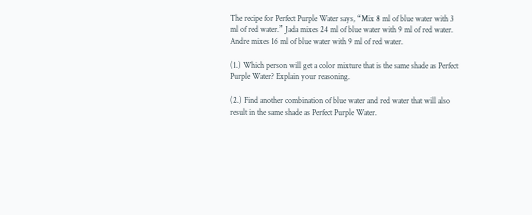The recipe for Perfect Purple Water says, “Mix 8 ml of blue water with 3 ml of red water.” Jada mixes 24 ml of blue water with 9 ml of red water. Andre mixes 16 ml of blue water with 9 ml of red water.

(1.) Which person will get a color mixture that is the same shade as Perfect Purple Water? Explain your reasoning.

(2.) Find another combination of blue water and red water that will also result in the same shade as Perfect Purple Water.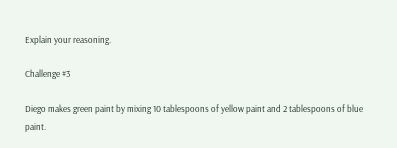Explain your reasoning.

Challenge #3

Diego makes green paint by mixing 10 tablespoons of yellow paint and 2 tablespoons of blue paint.